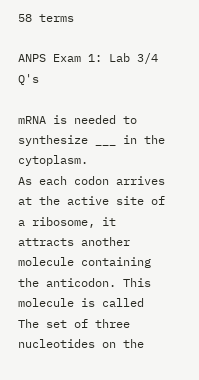58 terms

ANPS Exam 1: Lab 3/4 Q's

mRNA is needed to synthesize ___ in the cytoplasm.
As each codon arrives at the active site of a ribosome, it attracts another molecule containing the anticodon. This molecule is called
The set of three nucleotides on the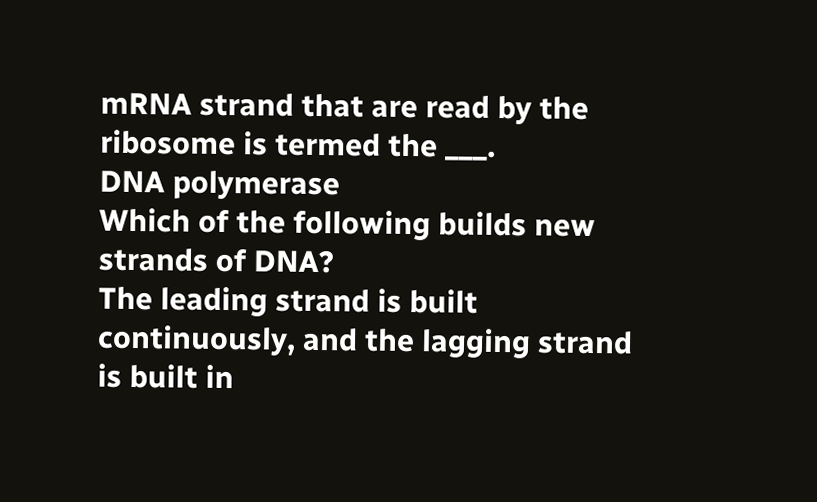mRNA strand that are read by the ribosome is termed the ___.
DNA polymerase
Which of the following builds new strands of DNA?
The leading strand is built continuously, and the lagging strand is built in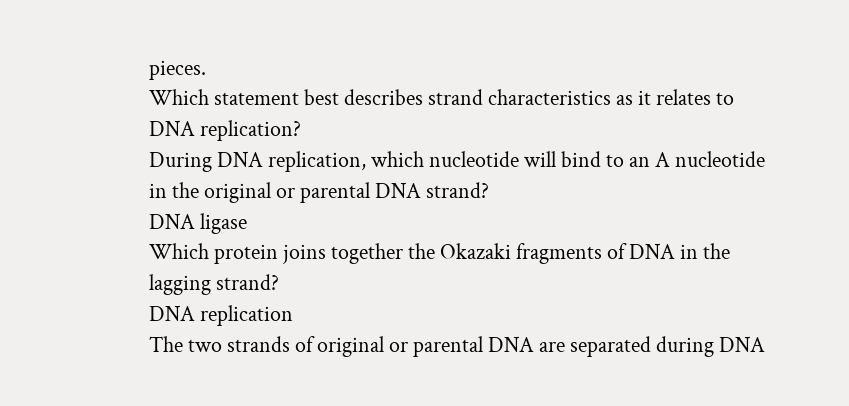pieces.
Which statement best describes strand characteristics as it relates to DNA replication?
During DNA replication, which nucleotide will bind to an A nucleotide in the original or parental DNA strand?
DNA ligase
Which protein joins together the Okazaki fragments of DNA in the lagging strand?
DNA replication
The two strands of original or parental DNA are separated during DNA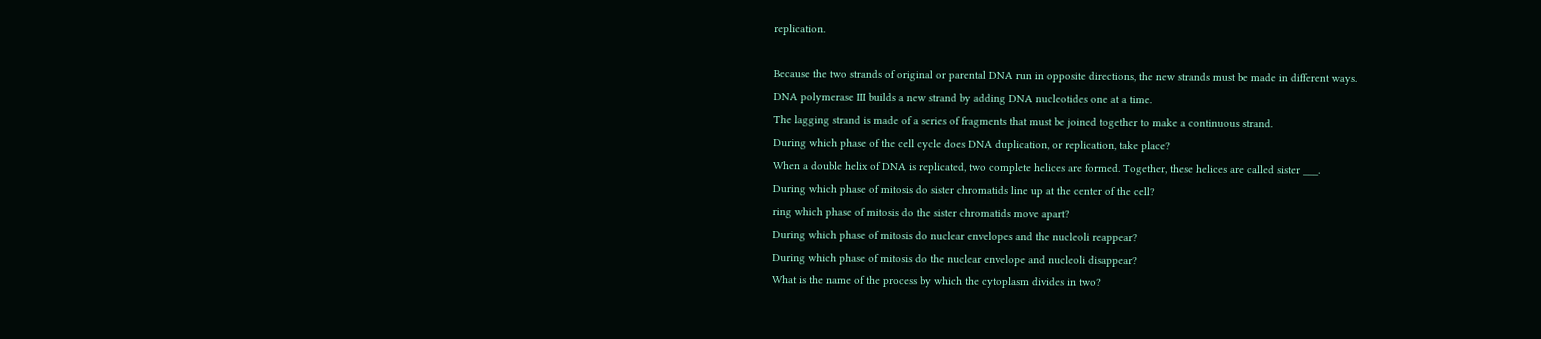replication.

Because the two strands of original or parental DNA run in opposite directions, the new strands must be made in different ways.
DNA polymerase III builds a new strand by adding DNA nucleotides one at a time.
The lagging strand is made of a series of fragments that must be joined together to make a continuous strand.
During which phase of the cell cycle does DNA duplication, or replication, take place?
When a double helix of DNA is replicated, two complete helices are formed. Together, these helices are called sister ___.
During which phase of mitosis do sister chromatids line up at the center of the cell?
ring which phase of mitosis do the sister chromatids move apart?
During which phase of mitosis do nuclear envelopes and the nucleoli reappear?
During which phase of mitosis do the nuclear envelope and nucleoli disappear?
What is the name of the process by which the cytoplasm divides in two?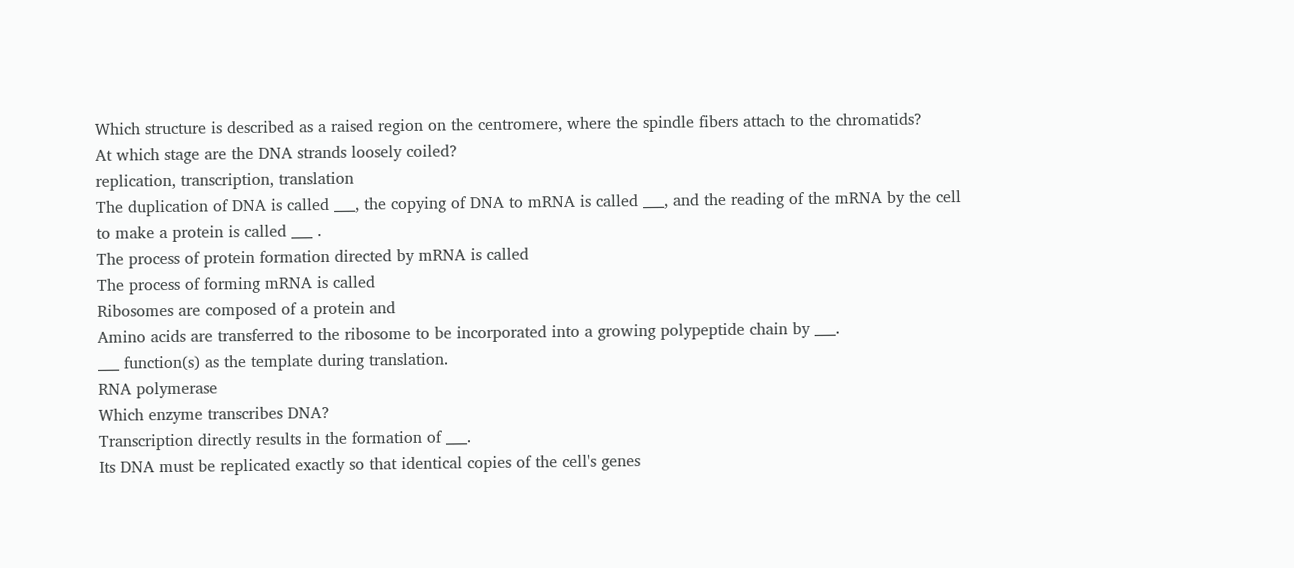Which structure is described as a raised region on the centromere, where the spindle fibers attach to the chromatids?
At which stage are the DNA strands loosely coiled?
replication, transcription, translation
The duplication of DNA is called ___, the copying of DNA to mRNA is called ___, and the reading of the mRNA by the cell to make a protein is called ___ .
The process of protein formation directed by mRNA is called
The process of forming mRNA is called
Ribosomes are composed of a protein and
Amino acids are transferred to the ribosome to be incorporated into a growing polypeptide chain by ___.
___ function(s) as the template during translation.
RNA polymerase
Which enzyme transcribes DNA?
Transcription directly results in the formation of ___.
Its DNA must be replicated exactly so that identical copies of the cell's genes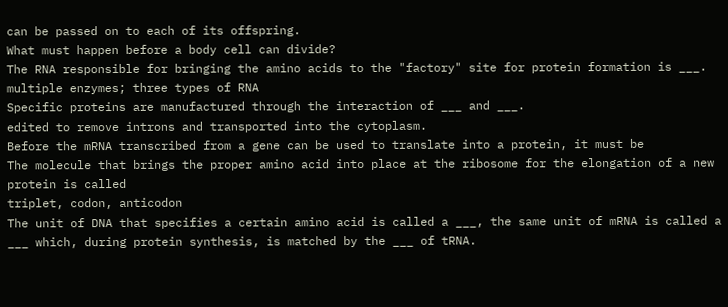can be passed on to each of its offspring.
What must happen before a body cell can divide?
The RNA responsible for bringing the amino acids to the "factory" site for protein formation is ___.
multiple enzymes; three types of RNA
Specific proteins are manufactured through the interaction of ___ and ___.
edited to remove introns and transported into the cytoplasm.
Before the mRNA transcribed from a gene can be used to translate into a protein, it must be
The molecule that brings the proper amino acid into place at the ribosome for the elongation of a new protein is called
triplet, codon, anticodon
The unit of DNA that specifies a certain amino acid is called a ___, the same unit of mRNA is called a ___ which, during protein synthesis, is matched by the ___ of tRNA.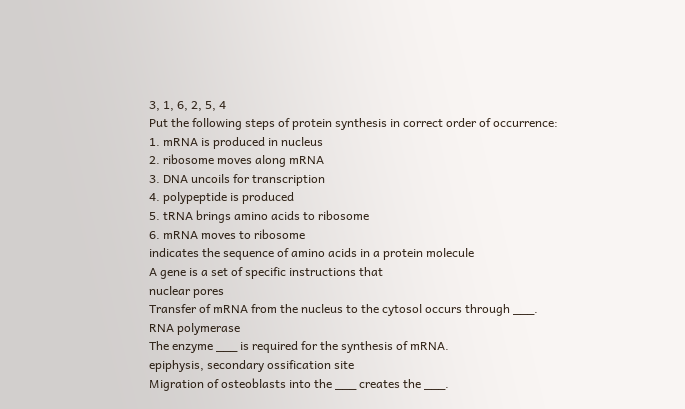3, 1, 6, 2, 5, 4
Put the following steps of protein synthesis in correct order of occurrence:
1. mRNA is produced in nucleus
2. ribosome moves along mRNA
3. DNA uncoils for transcription
4. polypeptide is produced
5. tRNA brings amino acids to ribosome
6. mRNA moves to ribosome
indicates the sequence of amino acids in a protein molecule
A gene is a set of specific instructions that
nuclear pores
Transfer of mRNA from the nucleus to the cytosol occurs through ___.
RNA polymerase
The enzyme ___ is required for the synthesis of mRNA.
epiphysis, secondary ossification site
Migration of osteoblasts into the ___ creates the ___.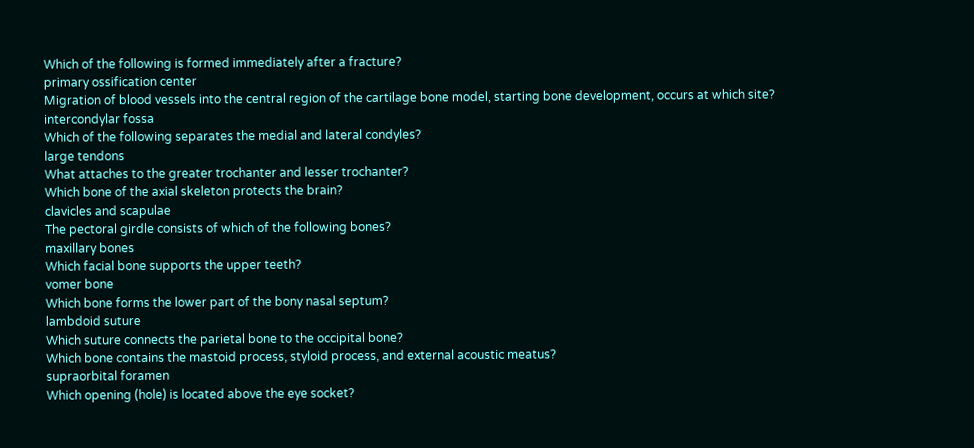Which of the following is formed immediately after a fracture?
primary ossification center
Migration of blood vessels into the central region of the cartilage bone model, starting bone development, occurs at which site?
intercondylar fossa
Which of the following separates the medial and lateral condyles?
large tendons
What attaches to the greater trochanter and lesser trochanter?
Which bone of the axial skeleton protects the brain?
clavicles and scapulae
The pectoral girdle consists of which of the following bones?
maxillary bones
Which facial bone supports the upper teeth?
vomer bone
Which bone forms the lower part of the bony nasal septum?
lambdoid suture
Which suture connects the parietal bone to the occipital bone?
Which bone contains the mastoid process, styloid process, and external acoustic meatus?
supraorbital foramen
Which opening (hole) is located above the eye socket?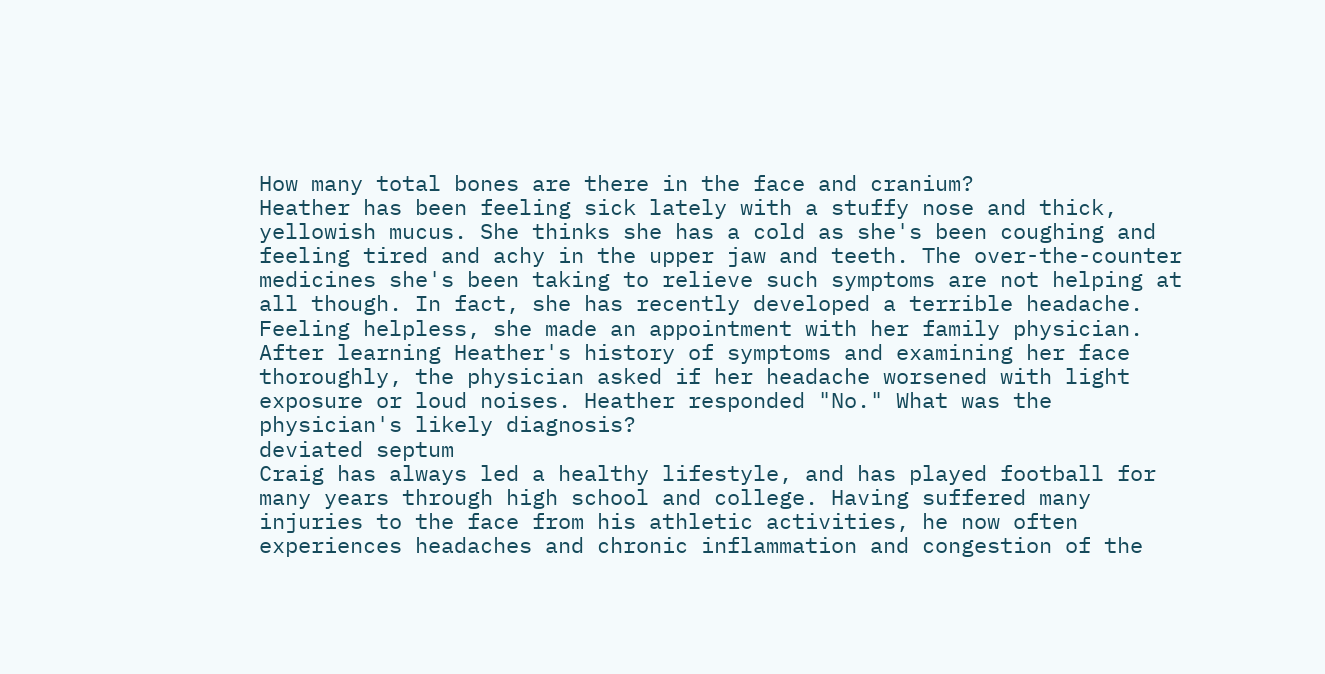How many total bones are there in the face and cranium?
Heather has been feeling sick lately with a stuffy nose and thick, yellowish mucus. She thinks she has a cold as she's been coughing and feeling tired and achy in the upper jaw and teeth. The over-the-counter medicines she's been taking to relieve such symptoms are not helping at all though. In fact, she has recently developed a terrible headache. Feeling helpless, she made an appointment with her family physician. After learning Heather's history of symptoms and examining her face thoroughly, the physician asked if her headache worsened with light exposure or loud noises. Heather responded "No." What was the physician's likely diagnosis?
deviated septum
Craig has always led a healthy lifestyle, and has played football for many years through high school and college. Having suffered many injuries to the face from his athletic activities, he now often experiences headaches and chronic inflammation and congestion of the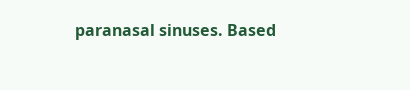paranasal sinuses. Based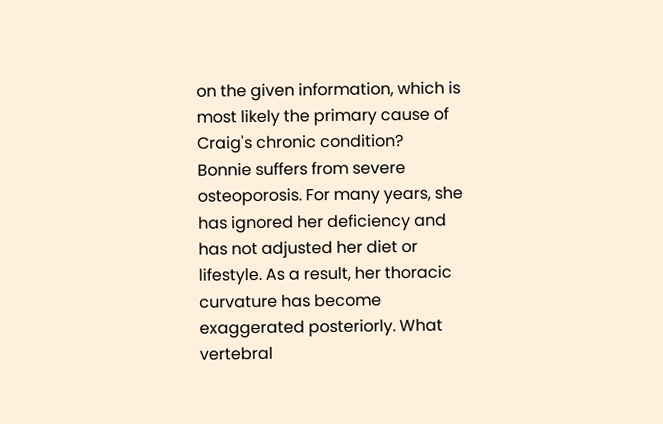on the given information, which is most likely the primary cause of Craig's chronic condition?
Bonnie suffers from severe osteoporosis. For many years, she has ignored her deficiency and has not adjusted her diet or lifestyle. As a result, her thoracic curvature has become exaggerated posteriorly. What vertebral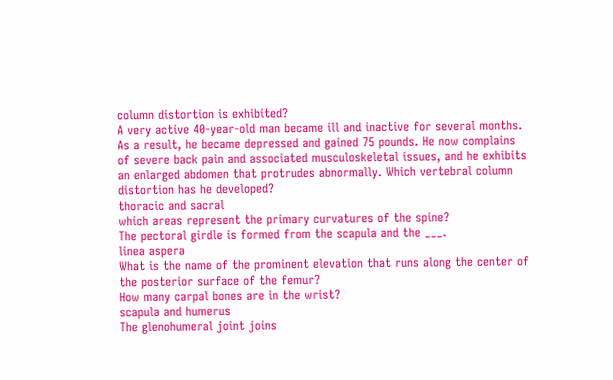column distortion is exhibited?
A very active 40-year-old man became ill and inactive for several months. As a result, he became depressed and gained 75 pounds. He now complains of severe back pain and associated musculoskeletal issues, and he exhibits an enlarged abdomen that protrudes abnormally. Which vertebral column distortion has he developed?
thoracic and sacral
which areas represent the primary curvatures of the spine?
The pectoral girdle is formed from the scapula and the ___.
linea aspera
What is the name of the prominent elevation that runs along the center of the posterior surface of the femur?
How many carpal bones are in the wrist?
scapula and humerus
The glenohumeral joint joins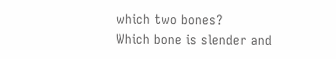which two bones?
Which bone is slender and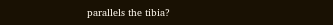parallels the tibia?